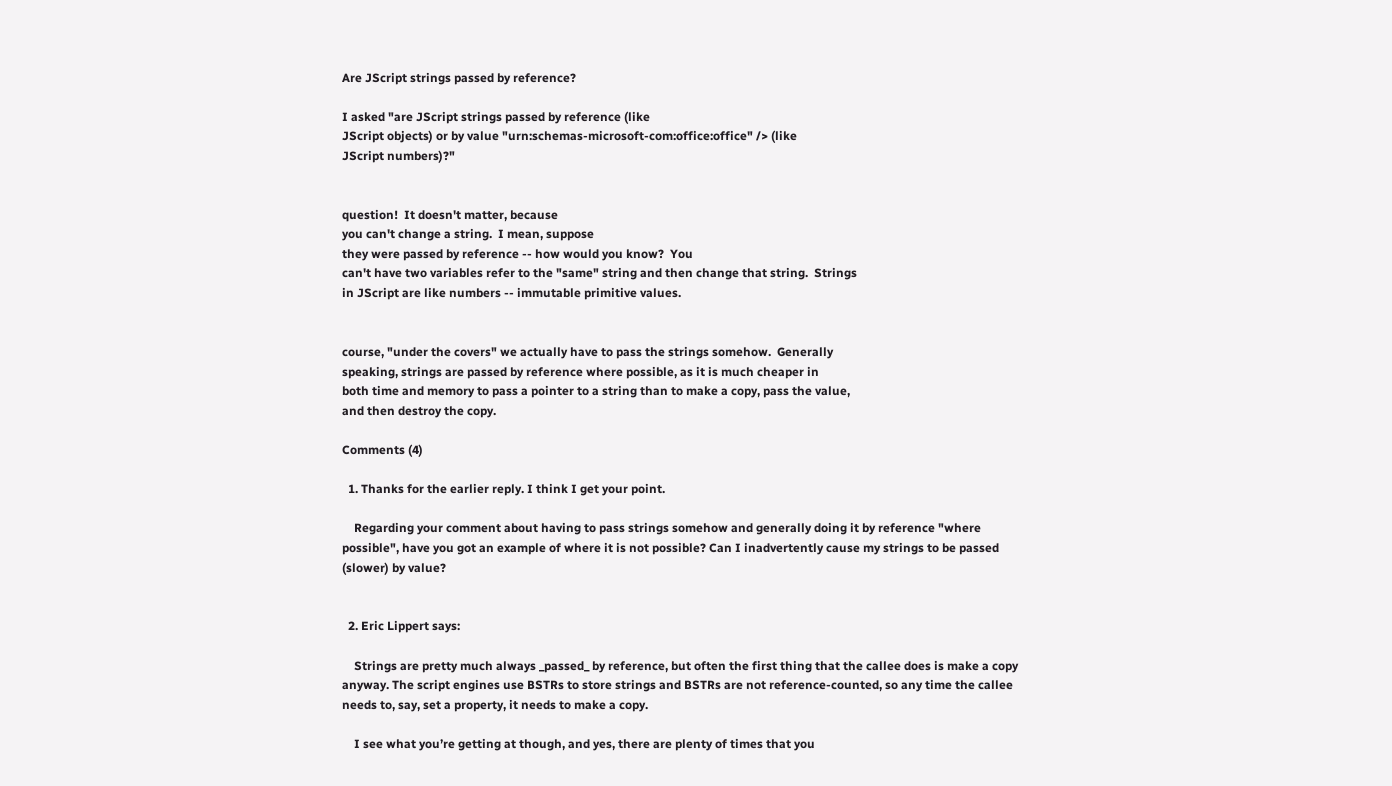Are JScript strings passed by reference?

I asked "are JScript strings passed by reference (like
JScript objects) or by value "urn:schemas-microsoft-com:office:office" /> (like
JScript numbers)?"


question!  It doesn't matter, because
you can't change a string.  I mean, suppose
they were passed by reference -- how would you know?  You
can't have two variables refer to the "same" string and then change that string.  Strings
in JScript are like numbers -- immutable primitive values.


course, "under the covers" we actually have to pass the strings somehow.  Generally
speaking, strings are passed by reference where possible, as it is much cheaper in
both time and memory to pass a pointer to a string than to make a copy, pass the value,
and then destroy the copy.

Comments (4)

  1. Thanks for the earlier reply. I think I get your point.

    Regarding your comment about having to pass strings somehow and generally doing it by reference "where possible", have you got an example of where it is not possible? Can I inadvertently cause my strings to be passed (slower) by value?


  2. Eric Lippert says:

    Strings are pretty much always _passed_ by reference, but often the first thing that the callee does is make a copy anyway. The script engines use BSTRs to store strings and BSTRs are not reference-counted, so any time the callee needs to, say, set a property, it needs to make a copy.

    I see what you’re getting at though, and yes, there are plenty of times that you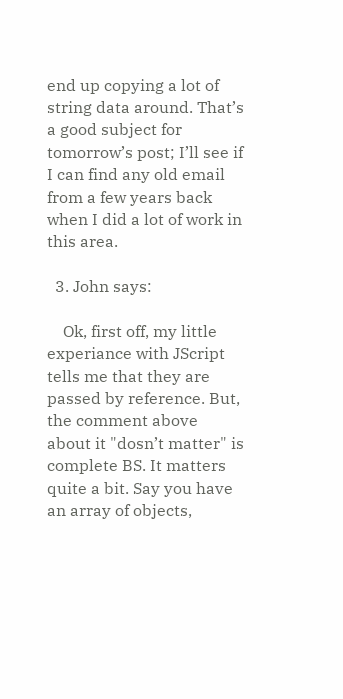end up copying a lot of string data around. That’s a good subject for tomorrow’s post; I’ll see if I can find any old email from a few years back when I did a lot of work in this area.

  3. John says:

    Ok, first off, my little experiance with JScript tells me that they are passed by reference. But, the comment above about it "dosn’t matter" is complete BS. It matters quite a bit. Say you have an array of objects,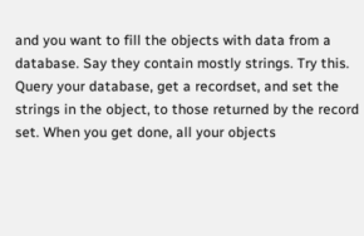and you want to fill the objects with data from a database. Say they contain mostly strings. Try this. Query your database, get a recordset, and set the strings in the object, to those returned by the record set. When you get done, all your objects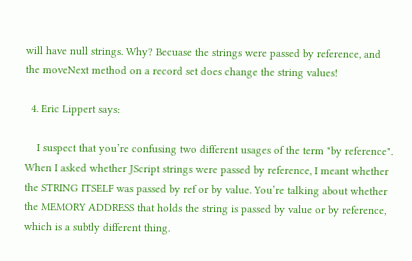will have null strings. Why? Becuase the strings were passed by reference, and the moveNext method on a record set does change the string values!

  4. Eric Lippert says:

    I suspect that you’re confusing two different usages of the term "by reference". When I asked whether JScript strings were passed by reference, I meant whether the STRING ITSELF was passed by ref or by value. You’re talking about whether the MEMORY ADDRESS that holds the string is passed by value or by reference, which is a subtly different thing.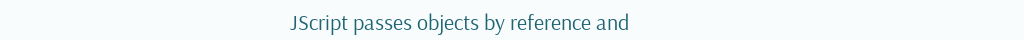JScript passes objects by reference and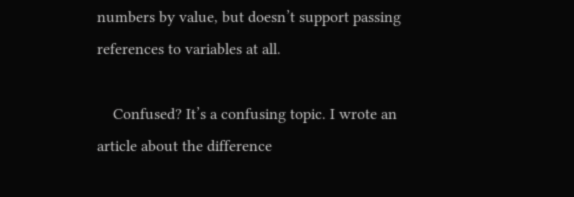numbers by value, but doesn’t support passing references to variables at all.

    Confused? It’s a confusing topic. I wrote an article about the difference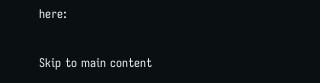here:

Skip to main content